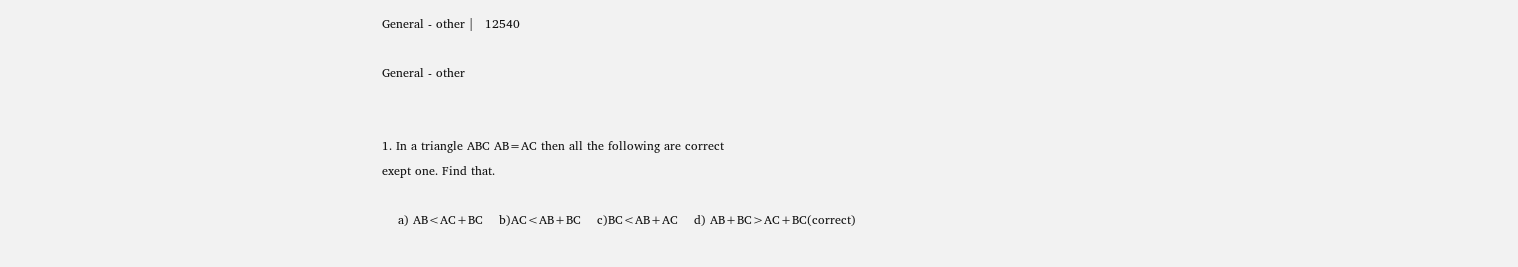General - other |   12540

General - other


1. In a triangle ABC AB=AC then all the following are correct
exept one. Find that.

    a) AB<AC+BC    b)AC<AB+BC    c)BC<AB+AC    d) AB+BC>AC+BC(correct)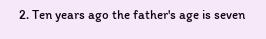2. Ten years ago the father's age is seven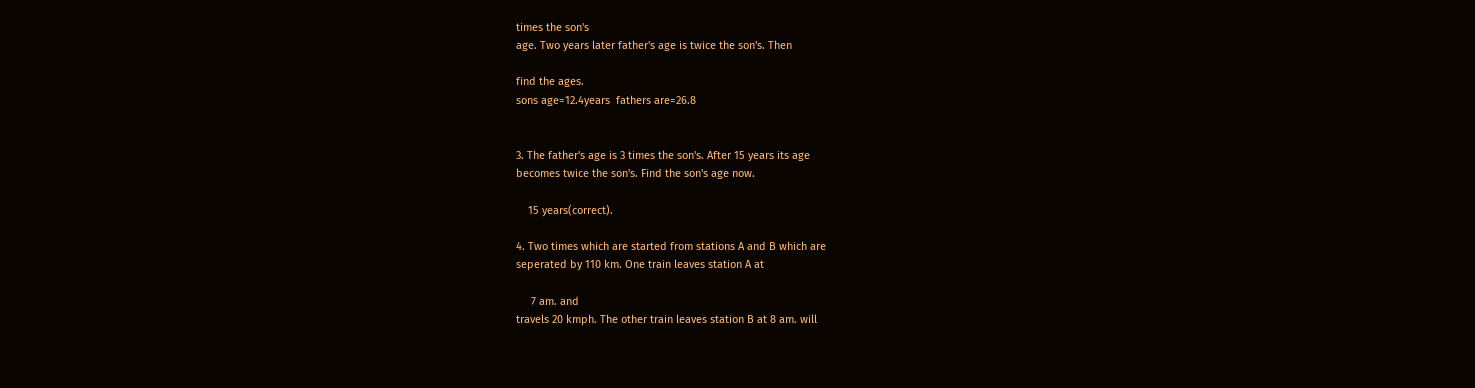times the son's
age. Two years later father's age is twice the son's. Then

find the ages.
sons age=12.4years  fathers are=26.8


3. The father's age is 3 times the son's. After 15 years its age
becomes twice the son's. Find the son's age now.

    15 years(correct).

4. Two times which are started from stations A and B which are
seperated by 110 km. One train leaves station A at

     7 am. and
travels 20 kmph. The other train leaves station B at 8 am. will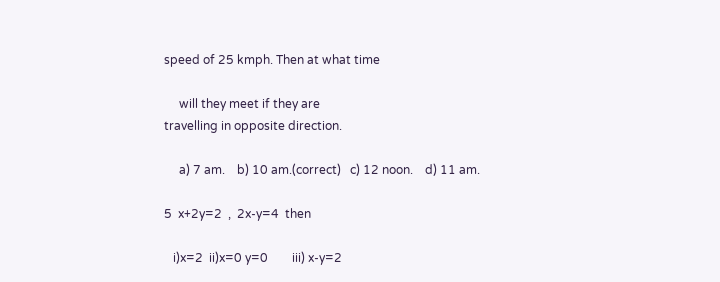speed of 25 kmph. Then at what time

     will they meet if they are
travelling in opposite direction.

     a) 7 am.    b) 10 am.(correct)   c) 12 noon.    d) 11 am.

5  x+2y=2  ,  2x-y=4  then

   i)x=2  ii)x=0 y=0        iii) x-y=2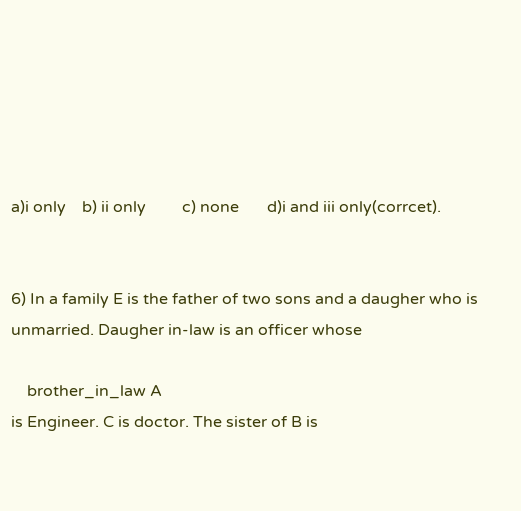a)i only    b) ii only         c) none       d)i and iii only(corrcet).


6) In a family E is the father of two sons and a daugher who is
unmarried. Daugher in-law is an officer whose

    brother_in_law A
is Engineer. C is doctor. The sister of B is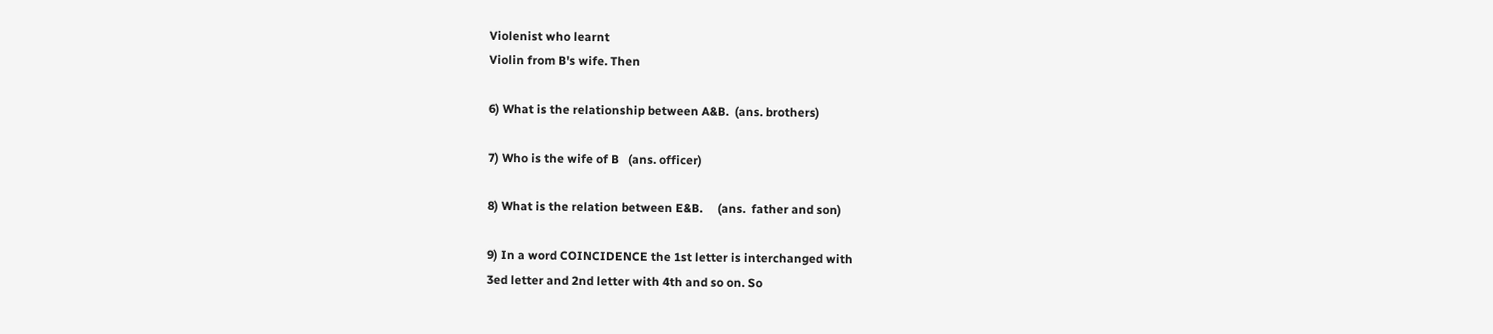Violenist who learnt
Violin from B's wife. Then

6) What is the relationship between A&B.  (ans. brothers)

7) Who is the wife of B   (ans. officer)

8) What is the relation between E&B.     (ans.  father and son)

9) In a word COINCIDENCE the 1st letter is interchanged with
3ed letter and 2nd letter with 4th and so on. So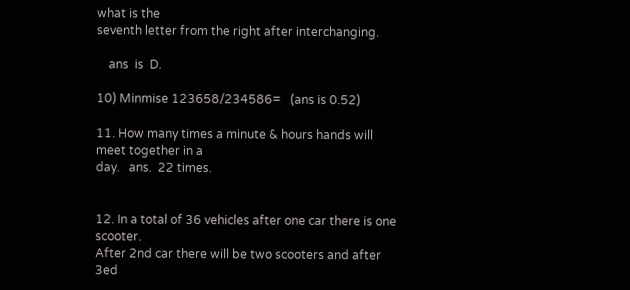what is the
seventh letter from the right after interchanging.

    ans  is  D.

10) Minmise 123658/234586=   (ans is 0.52)

11. How many times a minute & hours hands will meet together in a
day.   ans.  22 times.


12. In a total of 36 vehicles after one car there is one scooter.
After 2nd car there will be two scooters and after 3ed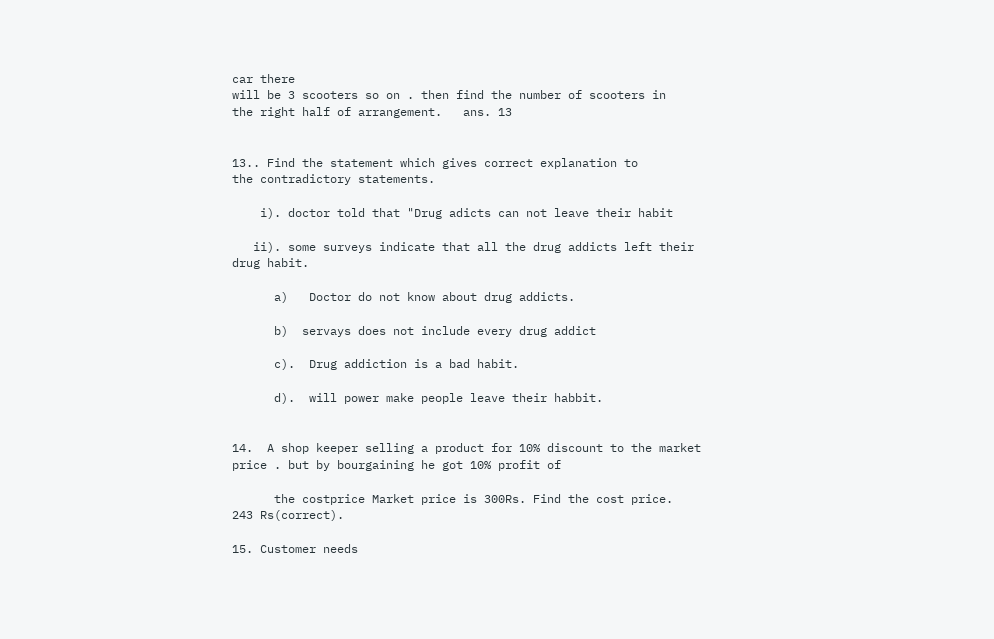car there
will be 3 scooters so on . then find the number of scooters in
the right half of arrangement.   ans. 13


13.. Find the statement which gives correct explanation to
the contradictory statements.

    i). doctor told that "Drug adicts can not leave their habit

   ii). some surveys indicate that all the drug addicts left their
drug habit.

      a)   Doctor do not know about drug addicts.

      b)  servays does not include every drug addict

      c).  Drug addiction is a bad habit.

      d).  will power make people leave their habbit.


14.  A shop keeper selling a product for 10% discount to the market
price . but by bourgaining he got 10% profit of

      the costprice Market price is 300Rs. Find the cost price.
243 Rs(correct).

15. Customer needs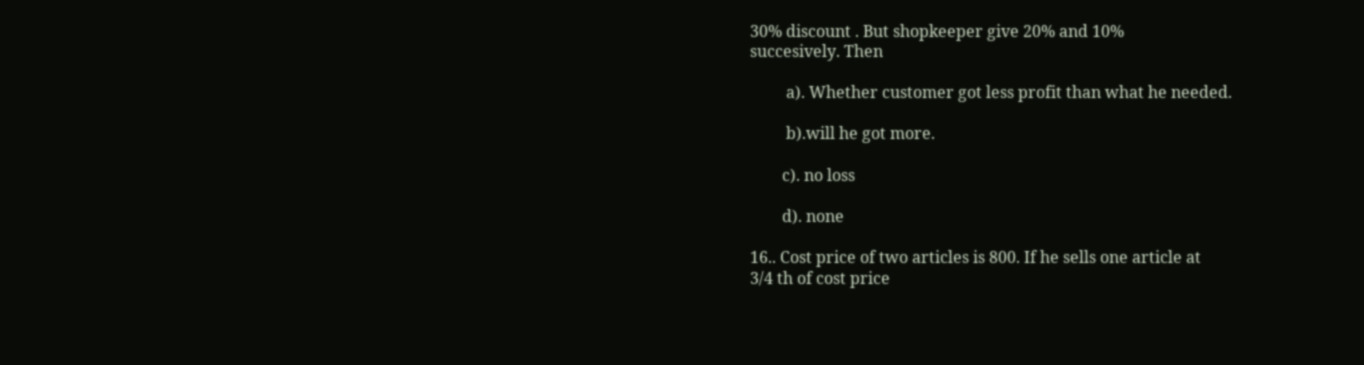30% discount . But shopkeeper give 20% and 10%
succesively. Then

         a). Whether customer got less profit than what he needed.

         b).will he got more.

        c). no loss

        d). none

16.. Cost price of two articles is 800. If he sells one article at
3/4 th of cost price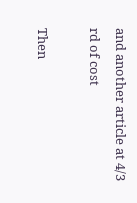and another article at 4/3 rd of cost

Then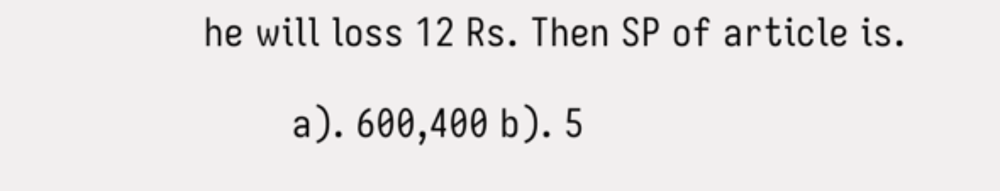he will loss 12 Rs. Then SP of article is.

        a). 600,400 b). 5